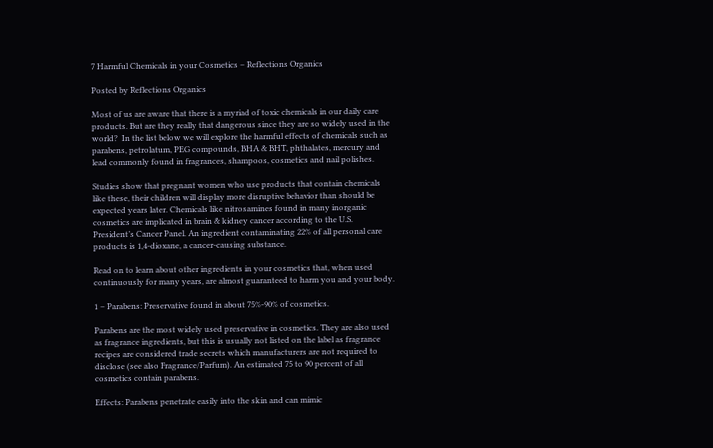7 Harmful Chemicals in your Cosmetics – Reflections Organics

Posted by Reflections Organics

Most of us are aware that there is a myriad of toxic chemicals in our daily care products. But are they really that dangerous since they are so widely used in the world?  In the list below we will explore the harmful effects of chemicals such as parabens, petrolatum, PEG compounds, BHA & BHT, phthalates, mercury and lead commonly found in fragrances, shampoos, cosmetics and nail polishes.

Studies show that pregnant women who use products that contain chemicals like these, their children will display more disruptive behavior than should be expected years later. Chemicals like nitrosamines found in many inorganic cosmetics are implicated in brain & kidney cancer according to the U.S. President’s Cancer Panel. An ingredient contaminating 22% of all personal care products is 1,4-dioxane, a cancer-causing substance.

Read on to learn about other ingredients in your cosmetics that, when used continuously for many years, are almost guaranteed to harm you and your body.

1 – Parabens: Preservative found in about 75%-90% of cosmetics.

Parabens are the most widely used preservative in cosmetics. They are also used as fragrance ingredients, but this is usually not listed on the label as fragrance recipes are considered trade secrets which manufacturers are not required to disclose (see also Fragrance/Parfum). An estimated 75 to 90 percent of all cosmetics contain parabens.

Effects: Parabens penetrate easily into the skin and can mimic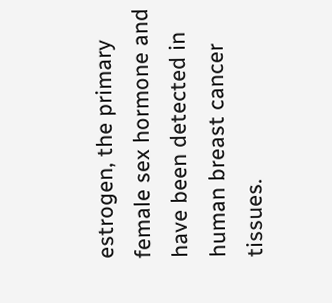estrogen, the primary female sex hormone and have been detected in human breast cancer tissues.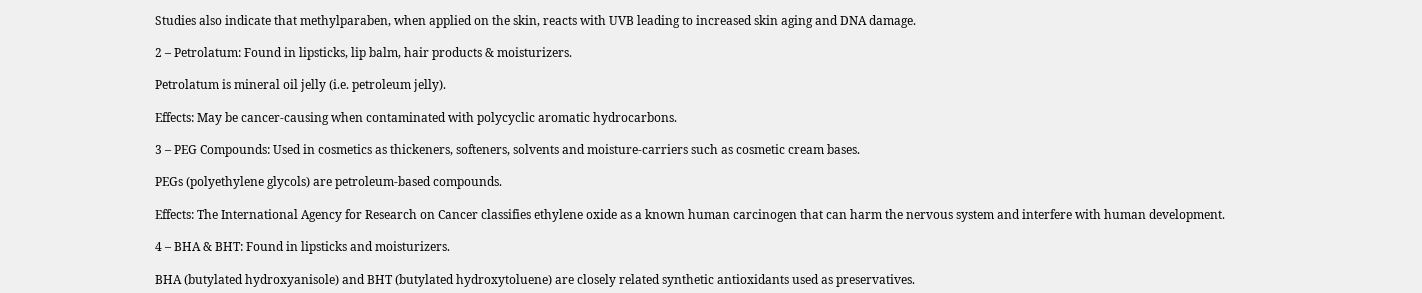Studies also indicate that methylparaben, when applied on the skin, reacts with UVB leading to increased skin aging and DNA damage.

2 – Petrolatum: Found in lipsticks, lip balm, hair products & moisturizers.

Petrolatum is mineral oil jelly (i.e. petroleum jelly).

Effects: May be cancer-causing when contaminated with polycyclic aromatic hydrocarbons.

3 – PEG Compounds: Used in cosmetics as thickeners, softeners, solvents and moisture-carriers such as cosmetic cream bases.

PEGs (polyethylene glycols) are petroleum-based compounds.

Effects: The International Agency for Research on Cancer classifies ethylene oxide as a known human carcinogen that can harm the nervous system and interfere with human development.

4 – BHA & BHT: Found in lipsticks and moisturizers.

BHA (butylated hydroxyanisole) and BHT (butylated hydroxytoluene) are closely related synthetic antioxidants used as preservatives.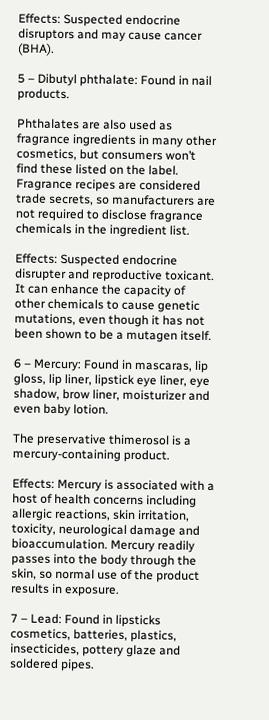Effects: Suspected endocrine disruptors and may cause cancer (BHA).

5 – Dibutyl phthalate: Found in nail products.

Phthalates are also used as fragrance ingredients in many other cosmetics, but consumers won’t find these listed on the label. Fragrance recipes are considered trade secrets, so manufacturers are not required to disclose fragrance chemicals in the ingredient list.

Effects: Suspected endocrine disrupter and reproductive toxicant. It can enhance the capacity of other chemicals to cause genetic mutations, even though it has not been shown to be a mutagen itself.

6 – Mercury: Found in mascaras, lip gloss, lip liner, lipstick eye liner, eye shadow, brow liner, moisturizer and even baby lotion.

The preservative thimerosol is a mercury-containing product.

Effects: Mercury is associated with a host of health concerns including allergic reactions, skin irritation, toxicity, neurological damage and bioaccumulation. Mercury readily passes into the body through the skin, so normal use of the product results in exposure.

7 – Lead: Found in lipsticks cosmetics, batteries, plastics, insecticides, pottery glaze and soldered pipes.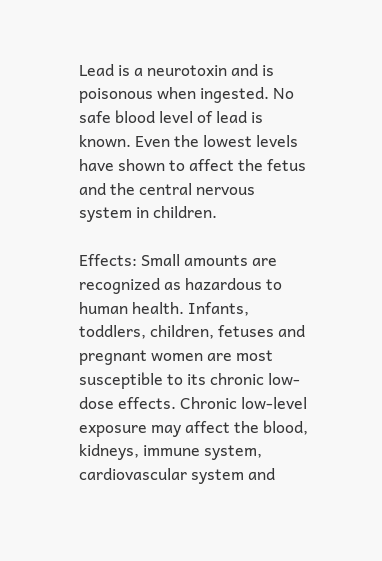Lead is a neurotoxin and is poisonous when ingested. No safe blood level of lead is known. Even the lowest levels have shown to affect the fetus and the central nervous system in children.

Effects: Small amounts are recognized as hazardous to human health. Infants, toddlers, children, fetuses and pregnant women are most susceptible to its chronic low-dose effects. Chronic low-level exposure may affect the blood, kidneys, immune system, cardiovascular system and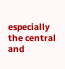especially the central and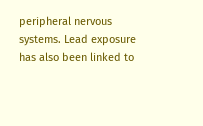peripheral nervous systems. Lead exposure has also been linked to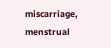miscarriage, menstrual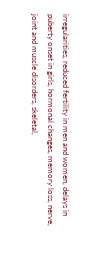irregularities, reduced fertility in men and women, delays in puberty onset in girls, hormonal changes, memory loss, nerve, joint and muscle disorders, skeletal,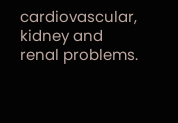cardiovascular, kidney and renal problems.